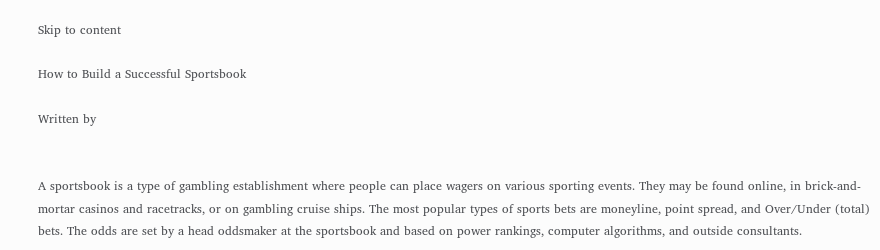Skip to content

How to Build a Successful Sportsbook

Written by


A sportsbook is a type of gambling establishment where people can place wagers on various sporting events. They may be found online, in brick-and-mortar casinos and racetracks, or on gambling cruise ships. The most popular types of sports bets are moneyline, point spread, and Over/Under (total) bets. The odds are set by a head oddsmaker at the sportsbook and based on power rankings, computer algorithms, and outside consultants.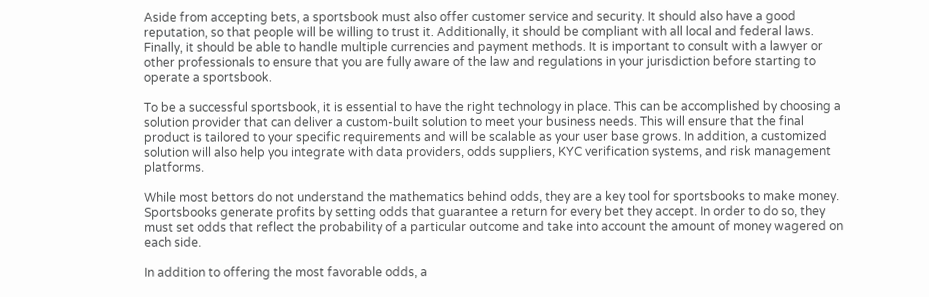Aside from accepting bets, a sportsbook must also offer customer service and security. It should also have a good reputation, so that people will be willing to trust it. Additionally, it should be compliant with all local and federal laws. Finally, it should be able to handle multiple currencies and payment methods. It is important to consult with a lawyer or other professionals to ensure that you are fully aware of the law and regulations in your jurisdiction before starting to operate a sportsbook.

To be a successful sportsbook, it is essential to have the right technology in place. This can be accomplished by choosing a solution provider that can deliver a custom-built solution to meet your business needs. This will ensure that the final product is tailored to your specific requirements and will be scalable as your user base grows. In addition, a customized solution will also help you integrate with data providers, odds suppliers, KYC verification systems, and risk management platforms.

While most bettors do not understand the mathematics behind odds, they are a key tool for sportsbooks to make money. Sportsbooks generate profits by setting odds that guarantee a return for every bet they accept. In order to do so, they must set odds that reflect the probability of a particular outcome and take into account the amount of money wagered on each side.

In addition to offering the most favorable odds, a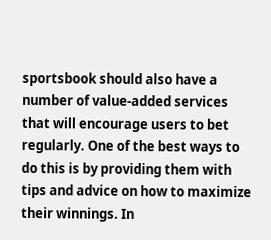sportsbook should also have a number of value-added services that will encourage users to bet regularly. One of the best ways to do this is by providing them with tips and advice on how to maximize their winnings. In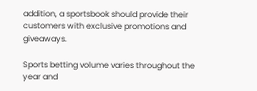addition, a sportsbook should provide their customers with exclusive promotions and giveaways.

Sports betting volume varies throughout the year and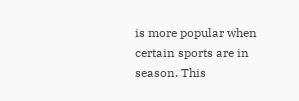is more popular when certain sports are in season. This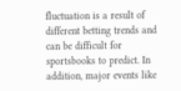fluctuation is a result of different betting trends and can be difficult for sportsbooks to predict. In addition, major events like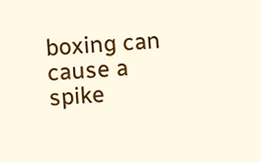boxing can cause a spike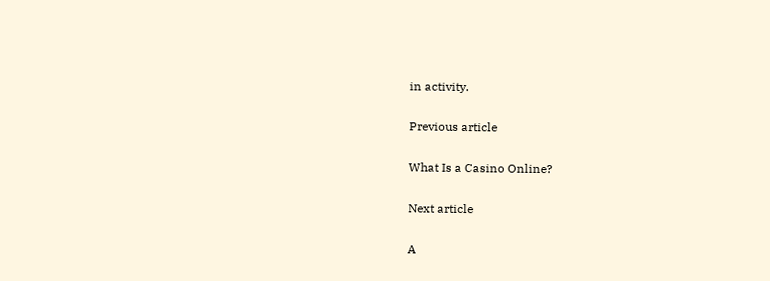in activity.

Previous article

What Is a Casino Online?

Next article

A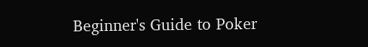Beginner's Guide to Poker